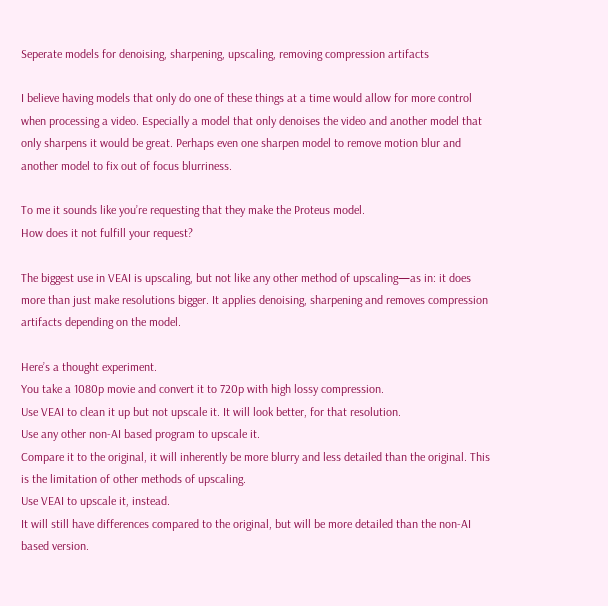Seperate models for denoising, sharpening, upscaling, removing compression artifacts

I believe having models that only do one of these things at a time would allow for more control when processing a video. Especially a model that only denoises the video and another model that only sharpens it would be great. Perhaps even one sharpen model to remove motion blur and another model to fix out of focus blurriness.

To me it sounds like you’re requesting that they make the Proteus model.
How does it not fulfill your request?

The biggest use in VEAI is upscaling, but not like any other method of upscaling—as in: it does more than just make resolutions bigger. It applies denoising, sharpening and removes compression artifacts depending on the model.

Here’s a thought experiment.
You take a 1080p movie and convert it to 720p with high lossy compression.
Use VEAI to clean it up but not upscale it. It will look better, for that resolution.
Use any other non-AI based program to upscale it.
Compare it to the original, it will inherently be more blurry and less detailed than the original. This is the limitation of other methods of upscaling.
Use VEAI to upscale it, instead.
It will still have differences compared to the original, but will be more detailed than the non-AI based version.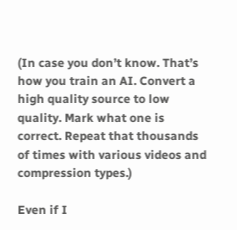(In case you don’t know. That’s how you train an AI. Convert a high quality source to low quality. Mark what one is correct. Repeat that thousands of times with various videos and compression types.)

Even if I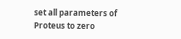set all parameters of Proteus to zero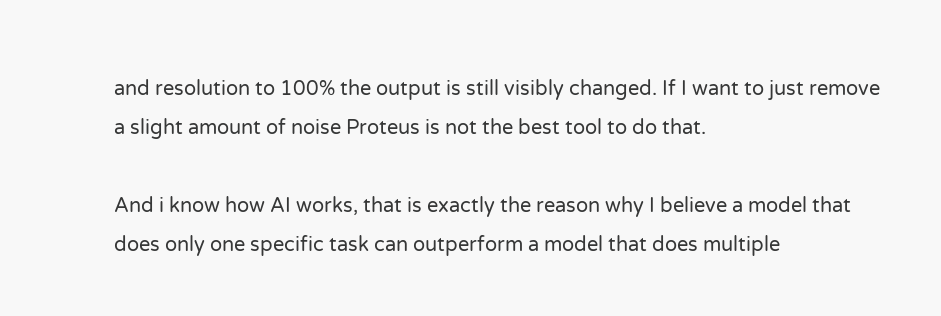and resolution to 100% the output is still visibly changed. If I want to just remove a slight amount of noise Proteus is not the best tool to do that.

And i know how AI works, that is exactly the reason why I believe a model that does only one specific task can outperform a model that does multiple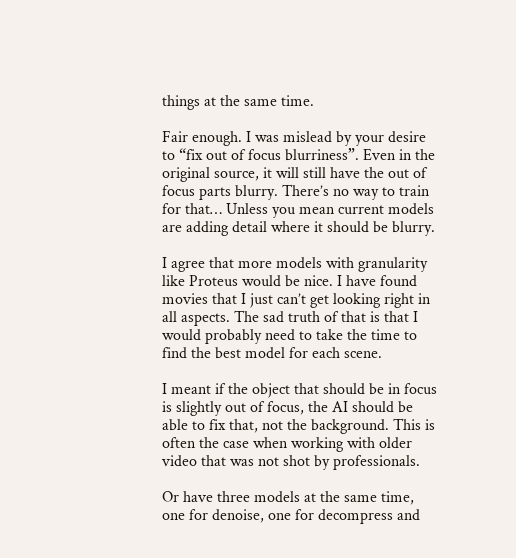things at the same time.

Fair enough. I was mislead by your desire to “fix out of focus blurriness”. Even in the original source, it will still have the out of focus parts blurry. There’s no way to train for that… Unless you mean current models are adding detail where it should be blurry.

I agree that more models with granularity like Proteus would be nice. I have found movies that I just can’t get looking right in all aspects. The sad truth of that is that I would probably need to take the time to find the best model for each scene.

I meant if the object that should be in focus is slightly out of focus, the AI should be able to fix that, not the background. This is often the case when working with older video that was not shot by professionals.

Or have three models at the same time, one for denoise, one for decompress and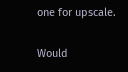one for upscale.

Would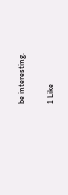be interesting.

1 Like